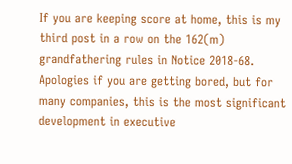If you are keeping score at home, this is my third post in a row on the 162(m) grandfathering rules in Notice 2018-68. Apologies if you are getting bored, but for many companies, this is the most significant development in executive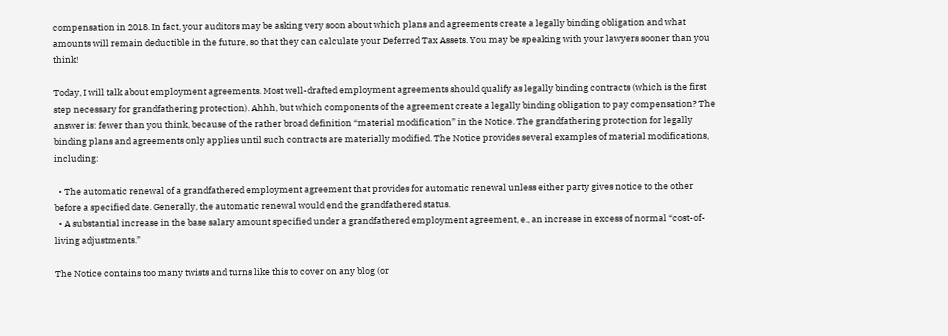compensation in 2018. In fact, your auditors may be asking very soon about which plans and agreements create a legally binding obligation and what amounts will remain deductible in the future, so that they can calculate your Deferred Tax Assets. You may be speaking with your lawyers sooner than you think!

Today, I will talk about employment agreements. Most well-drafted employment agreements should qualify as legally binding contracts (which is the first step necessary for grandfathering protection). Ahhh, but which components of the agreement create a legally binding obligation to pay compensation? The answer is: fewer than you think, because of the rather broad definition “material modification” in the Notice. The grandfathering protection for legally binding plans and agreements only applies until such contracts are materially modified. The Notice provides several examples of material modifications, including:

  • The automatic renewal of a grandfathered employment agreement that provides for automatic renewal unless either party gives notice to the other before a specified date. Generally, the automatic renewal would end the grandfathered status.
  • A substantial increase in the base salary amount specified under a grandfathered employment agreement, e., an increase in excess of normal “cost-of-living adjustments.”

The Notice contains too many twists and turns like this to cover on any blog (or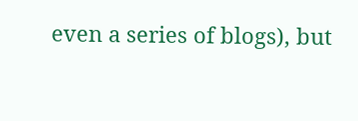even a series of blogs), but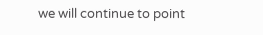we will continue to point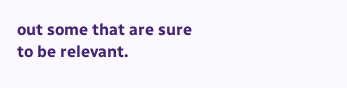out some that are sure to be relevant.